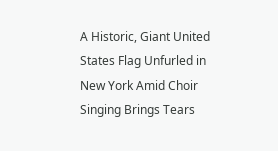A Historic, Giant United States Flag Unfurled in New York Amid Choir Singing Brings Tears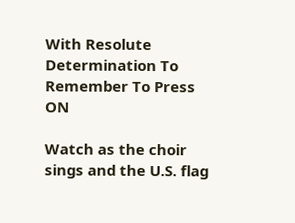With Resolute Determination To Remember To Press ON

Watch as the choir sings and the U.S. flag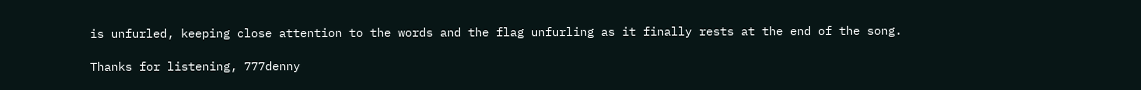is unfurled, keeping close attention to the words and the flag unfurling as it finally rests at the end of the song.

Thanks for listening, 777denny